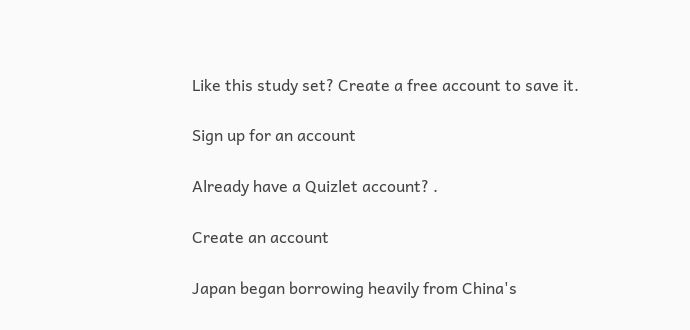Like this study set? Create a free account to save it.

Sign up for an account

Already have a Quizlet account? .

Create an account

Japan began borrowing heavily from China's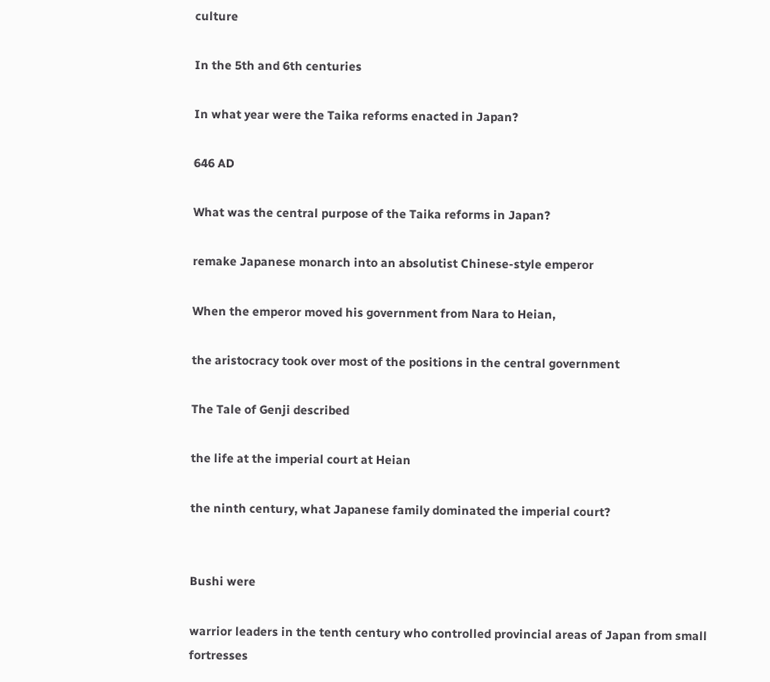culture

In the 5th and 6th centuries

In what year were the Taika reforms enacted in Japan?

646 AD

What was the central purpose of the Taika reforms in Japan?

remake Japanese monarch into an absolutist Chinese-style emperor

When the emperor moved his government from Nara to Heian,

the aristocracy took over most of the positions in the central government

The Tale of Genji described

the life at the imperial court at Heian

the ninth century, what Japanese family dominated the imperial court?


Bushi were

warrior leaders in the tenth century who controlled provincial areas of Japan from small fortresses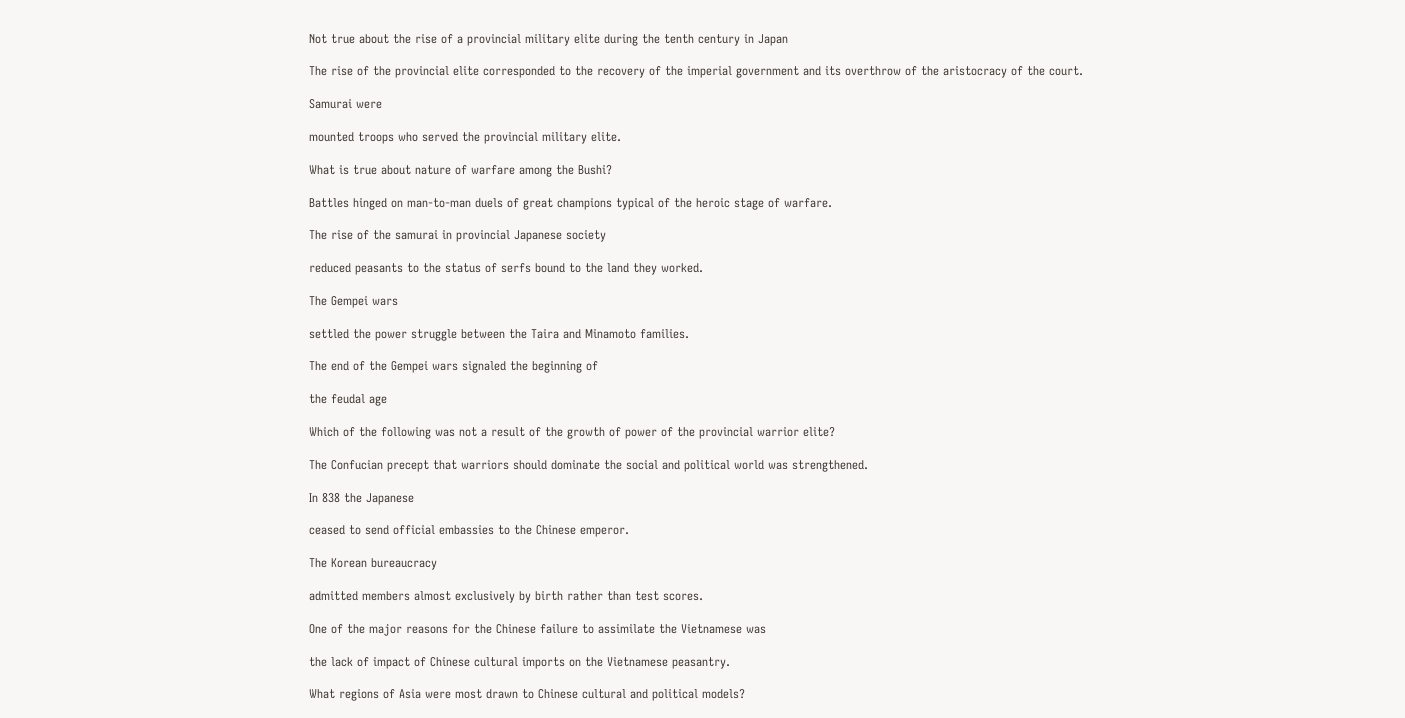Not true about the rise of a provincial military elite during the tenth century in Japan

The rise of the provincial elite corresponded to the recovery of the imperial government and its overthrow of the aristocracy of the court.

Samurai were

mounted troops who served the provincial military elite.

What is true about nature of warfare among the Bushi?

Battles hinged on man-to-man duels of great champions typical of the heroic stage of warfare.

The rise of the samurai in provincial Japanese society

reduced peasants to the status of serfs bound to the land they worked.

The Gempei wars

settled the power struggle between the Taira and Minamoto families.

The end of the Gempei wars signaled the beginning of

the feudal age

Which of the following was not a result of the growth of power of the provincial warrior elite?

The Confucian precept that warriors should dominate the social and political world was strengthened.

In 838 the Japanese

ceased to send official embassies to the Chinese emperor.

The Korean bureaucracy

admitted members almost exclusively by birth rather than test scores.

One of the major reasons for the Chinese failure to assimilate the Vietnamese was

the lack of impact of Chinese cultural imports on the Vietnamese peasantry.

What regions of Asia were most drawn to Chinese cultural and political models?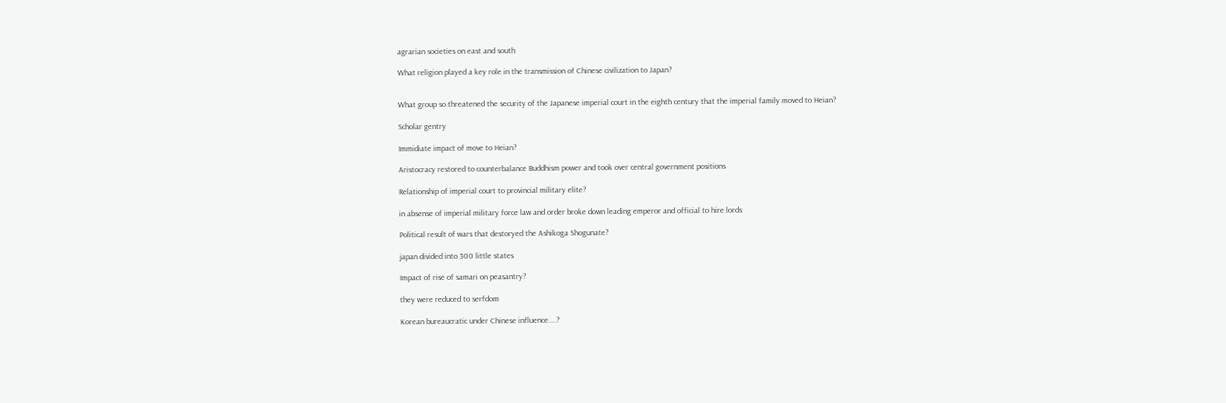agrarian societies on east and south

What religion played a key role in the transmission of Chinese civilization to Japan?


What group so threatened the security of the Japanese imperial court in the eighth century that the imperial family moved to Heian?

Scholar gentry

Immidiate impact of move to Heian?

Aristocracy restored to counterbalance Buddhism power and took over central government positions

Relationship of imperial court to provincial military elite?

in absense of imperial military force law and order broke down leading emperor and official to hire lords

Political result of wars that destoryed the Ashikoga Shogunate?

japan divided into 300 little states

Impact of rise of samari on peasantry?

they were reduced to serfdom

Korean bureaucratic under Chinese influence....?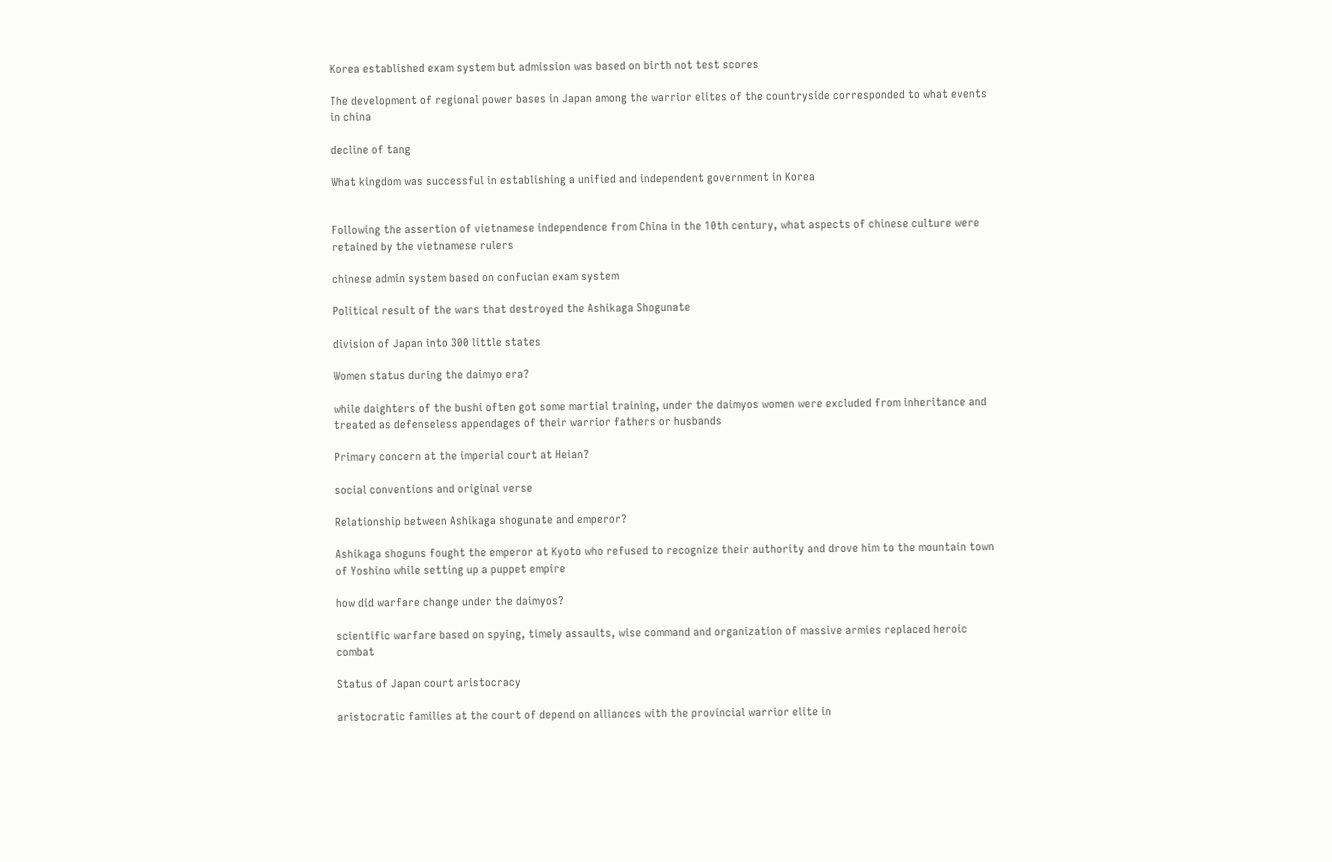Korea established exam system but admission was based on birth not test scores

The development of regional power bases in Japan among the warrior elites of the countryside corresponded to what events in china

decline of tang

What kingdom was successful in establishing a unified and independent government in Korea


Following the assertion of vietnamese independence from China in the 10th century, what aspects of chinese culture were retained by the vietnamese rulers

chinese admin system based on confucian exam system

Political result of the wars that destroyed the Ashikaga Shogunate

division of Japan into 300 little states

Women status during the daimyo era?

while daighters of the bushi often got some martial training, under the daimyos women were excluded from inheritance and treated as defenseless appendages of their warrior fathers or husbands

Primary concern at the imperial court at Heian?

social conventions and original verse

Relationship between Ashikaga shogunate and emperor?

Ashikaga shoguns fought the emperor at Kyoto who refused to recognize their authority and drove him to the mountain town of Yoshino while setting up a puppet empire

how did warfare change under the daimyos?

scientific warfare based on spying, timely assaults, wise command and organization of massive armies replaced heroic combat

Status of Japan court aristocracy

aristocratic families at the court of depend on alliances with the provincial warrior elite in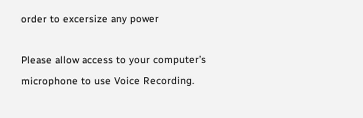order to excersize any power

Please allow access to your computer’s microphone to use Voice Recording.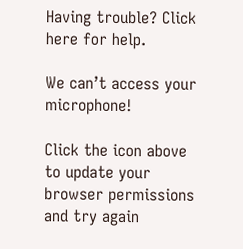Having trouble? Click here for help.

We can’t access your microphone!

Click the icon above to update your browser permissions and try again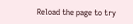Reload the page to try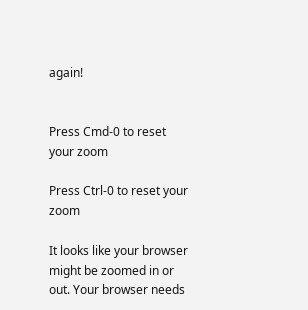again!


Press Cmd-0 to reset your zoom

Press Ctrl-0 to reset your zoom

It looks like your browser might be zoomed in or out. Your browser needs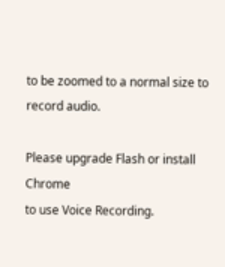to be zoomed to a normal size to record audio.

Please upgrade Flash or install Chrome
to use Voice Recording.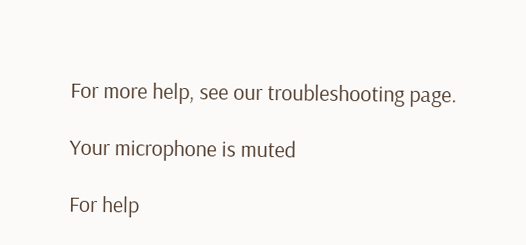For more help, see our troubleshooting page.

Your microphone is muted

For help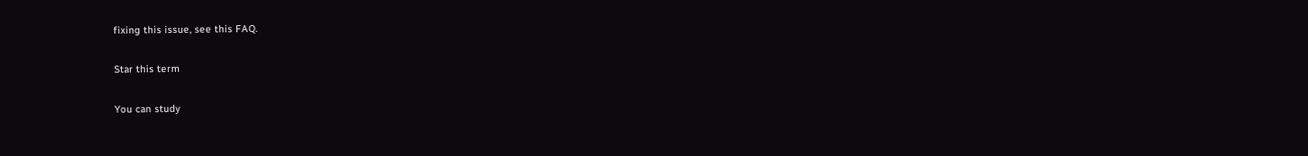fixing this issue, see this FAQ.

Star this term

You can study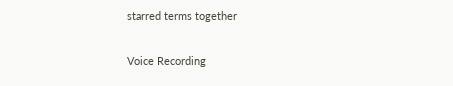starred terms together

Voice Recording